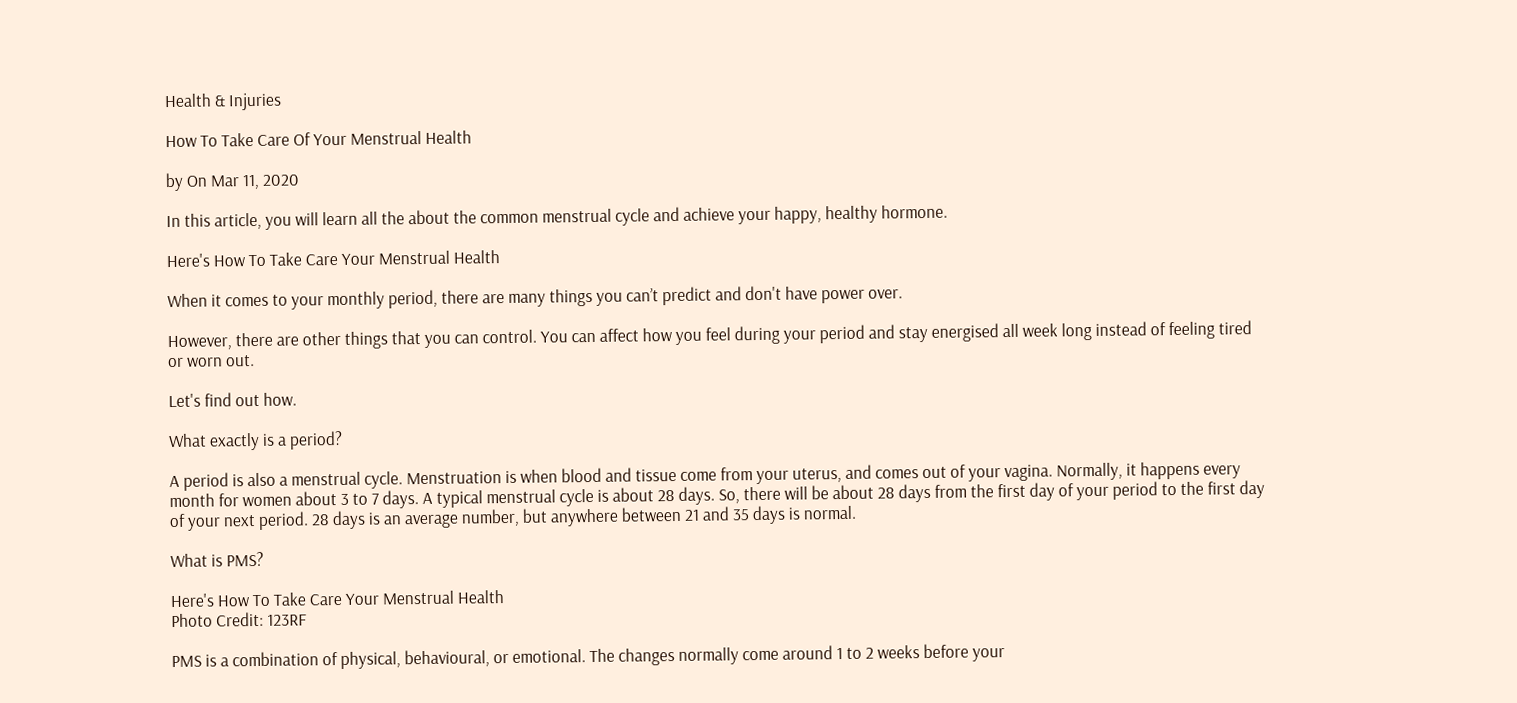Health & Injuries

How To Take Care Of Your Menstrual Health

by On Mar 11, 2020

In this article, you will learn all the about the common menstrual cycle and achieve your happy, healthy hormone.

Here's How To Take Care Your Menstrual Health

When it comes to your monthly period, there are many things you can’t predict and don't have power over.

However, there are other things that you can control. You can affect how you feel during your period and stay energised all week long instead of feeling tired or worn out.

Let's find out how.

What exactly is a period?

A period is also a menstrual cycle. Menstruation is when blood and tissue come from your uterus, and comes out of your vagina. Normally, it happens every month for women about 3 to 7 days. A typical menstrual cycle is about 28 days. So, there will be about 28 days from the first day of your period to the first day of your next period. 28 days is an average number, but anywhere between 21 and 35 days is normal.

What is PMS?

Here's How To Take Care Your Menstrual Health
Photo Credit: 123RF

PMS is a combination of physical, behavioural, or emotional. The changes normally come around 1 to 2 weeks before your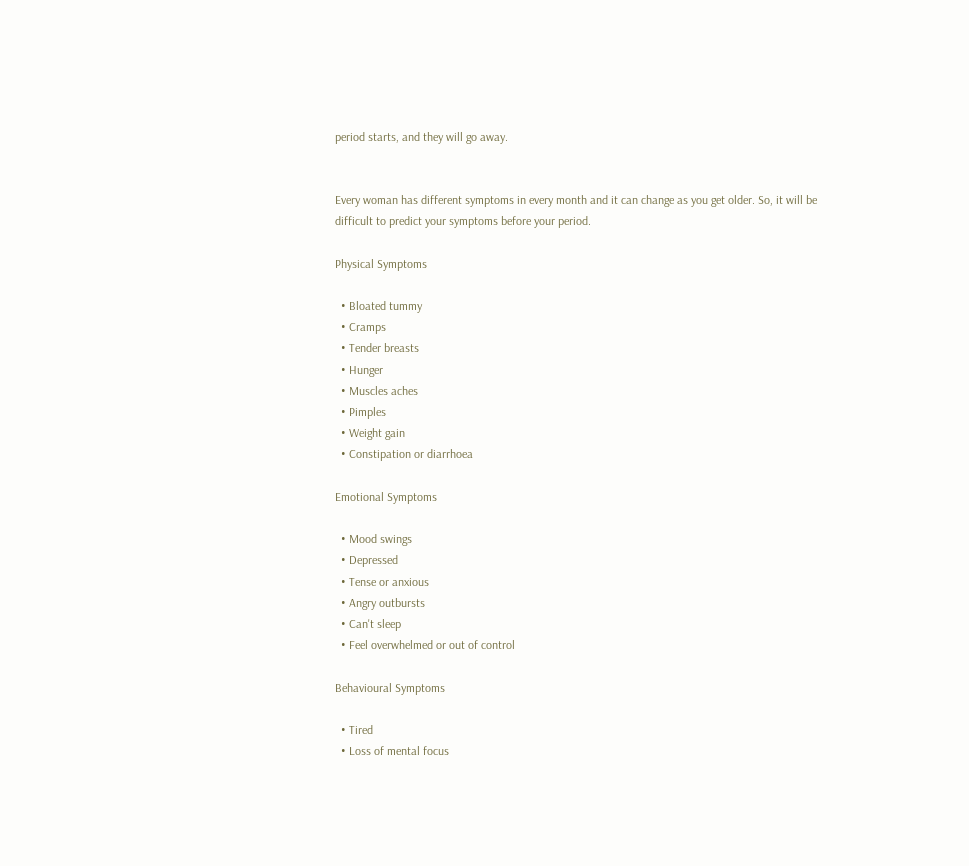period starts, and they will go away.


Every woman has different symptoms in every month and it can change as you get older. So, it will be difficult to predict your symptoms before your period.

Physical Symptoms

  • Bloated tummy
  • Cramps
  • Tender breasts
  • Hunger
  • Muscles aches
  • Pimples
  • Weight gain
  • Constipation or diarrhoea

Emotional Symptoms

  • Mood swings
  • Depressed
  • Tense or anxious
  • Angry outbursts
  • Can't sleep
  • Feel overwhelmed or out of control

Behavioural Symptoms

  • Tired
  • Loss of mental focus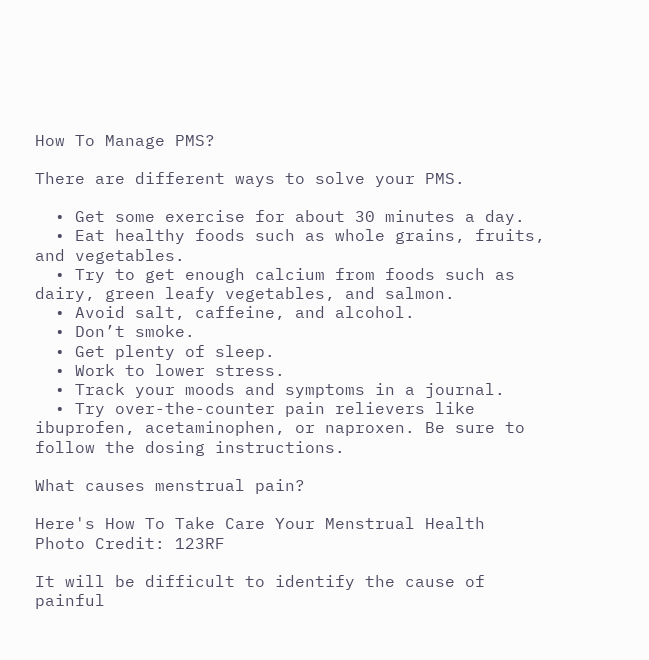How To Manage PMS?

There are different ways to solve your PMS.

  • Get some exercise for about 30 minutes a day.
  • Eat healthy foods such as whole grains, fruits, and vegetables.
  • Try to get enough calcium from foods such as dairy, green leafy vegetables, and salmon.
  • Avoid salt, caffeine, and alcohol.
  • Don’t smoke.
  • Get plenty of sleep.
  • Work to lower stress.
  • Track your moods and symptoms in a journal.
  • Try over-the-counter pain relievers like ibuprofen, acetaminophen, or naproxen. Be sure to follow the dosing instructions.

What causes menstrual pain?

Here's How To Take Care Your Menstrual Health
Photo Credit: 123RF

It will be difficult to identify the cause of painful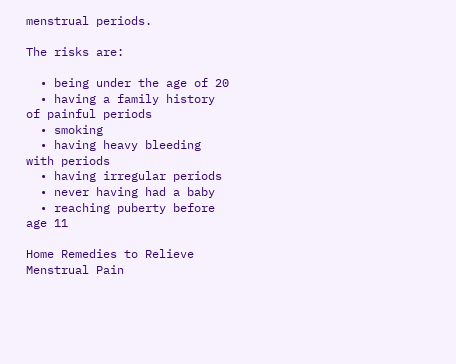menstrual periods.

The risks are:

  • being under the age of 20
  • having a family history of painful periods
  • smoking
  • having heavy bleeding with periods
  • having irregular periods
  • never having had a baby
  • reaching puberty before age 11

Home Remedies to Relieve Menstrual Pain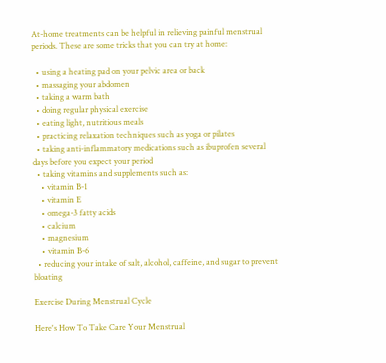At-home treatments can be helpful in relieving painful menstrual periods. These are some tricks that you can try at home:

  • using a heating pad on your pelvic area or back
  • massaging your abdomen
  • taking a warm bath
  • doing regular physical exercise
  • eating light, nutritious meals
  • practicing relaxation techniques such as yoga or pilates
  • taking anti-inflammatory medications such as ibuprofen several days before you expect your period
  • taking vitamins and supplements such as:
    • vitamin B-1
    • vitamin E
    • omega-3 fatty acids
    • calcium
    • magnesium
    • vitamin B-6
  • reducing your intake of salt, alcohol, caffeine, and sugar to prevent bloating

Exercise During Menstrual Cycle

Here's How To Take Care Your Menstrual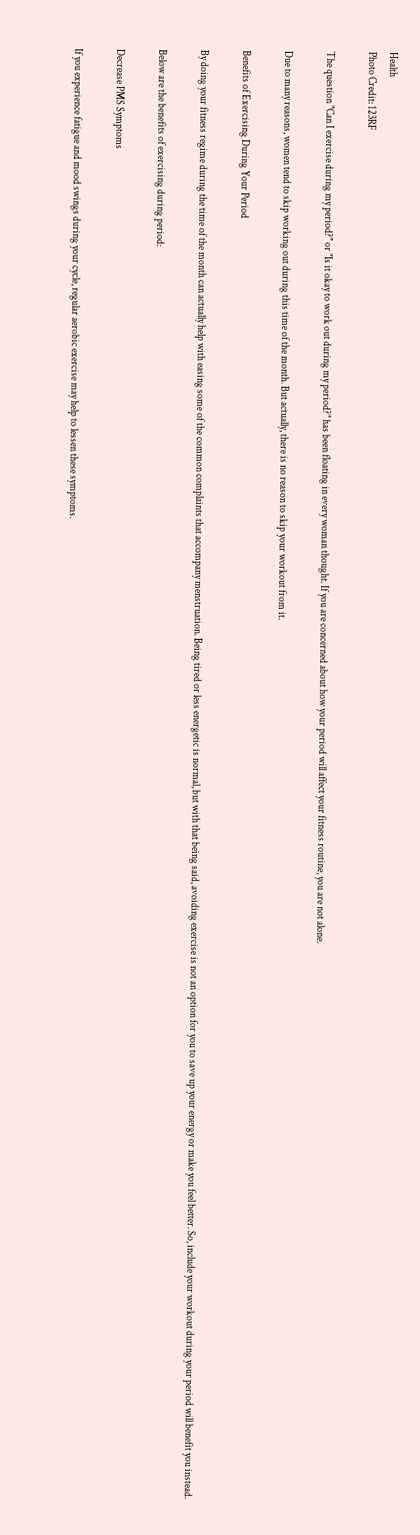Health
Photo Credit: 123RF

The question "Can I exercise during my period?" or "Is it okay to work out during my period?" has been floating in every woman thought. If you are concerned about how your period will affect your fitness routine, you are not alone.

Due to many reasons, women tend to skip working out during this time of the month. But actually, there is no reason to skip your workout from it.

Benefits of Exercising During Your Period

By doing your fitness regime during the time of the month can actually help with easing some of the common complaints that accompany menstruation. Being tired or less energetic is normal, but with that being said, avoiding exercise is not an option for you to save up your energy or make you feel better. So, include your workout during your period will benefit you instead.

Below are the benefits of exercising during period:

Decrease PMS Symptoms

If you experience fatigue and mood swings during your cycle, regular aerobic exercise may help to lessen these symptoms.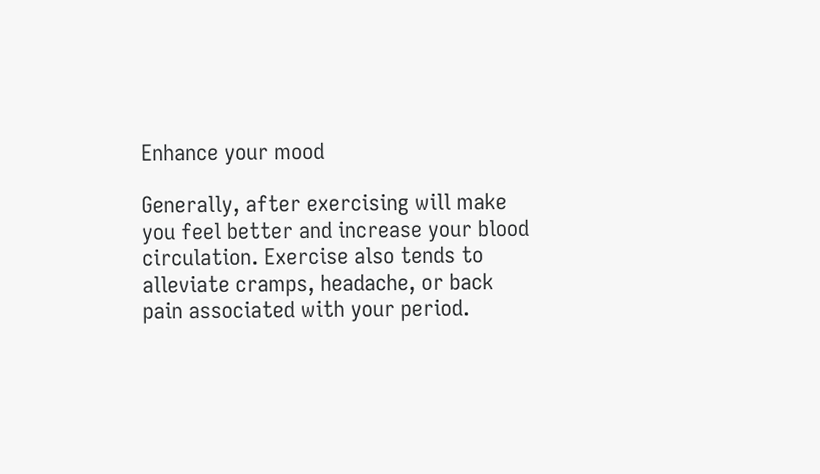Enhance your mood

Generally, after exercising will make you feel better and increase your blood circulation. Exercise also tends to alleviate cramps, headache, or back pain associated with your period.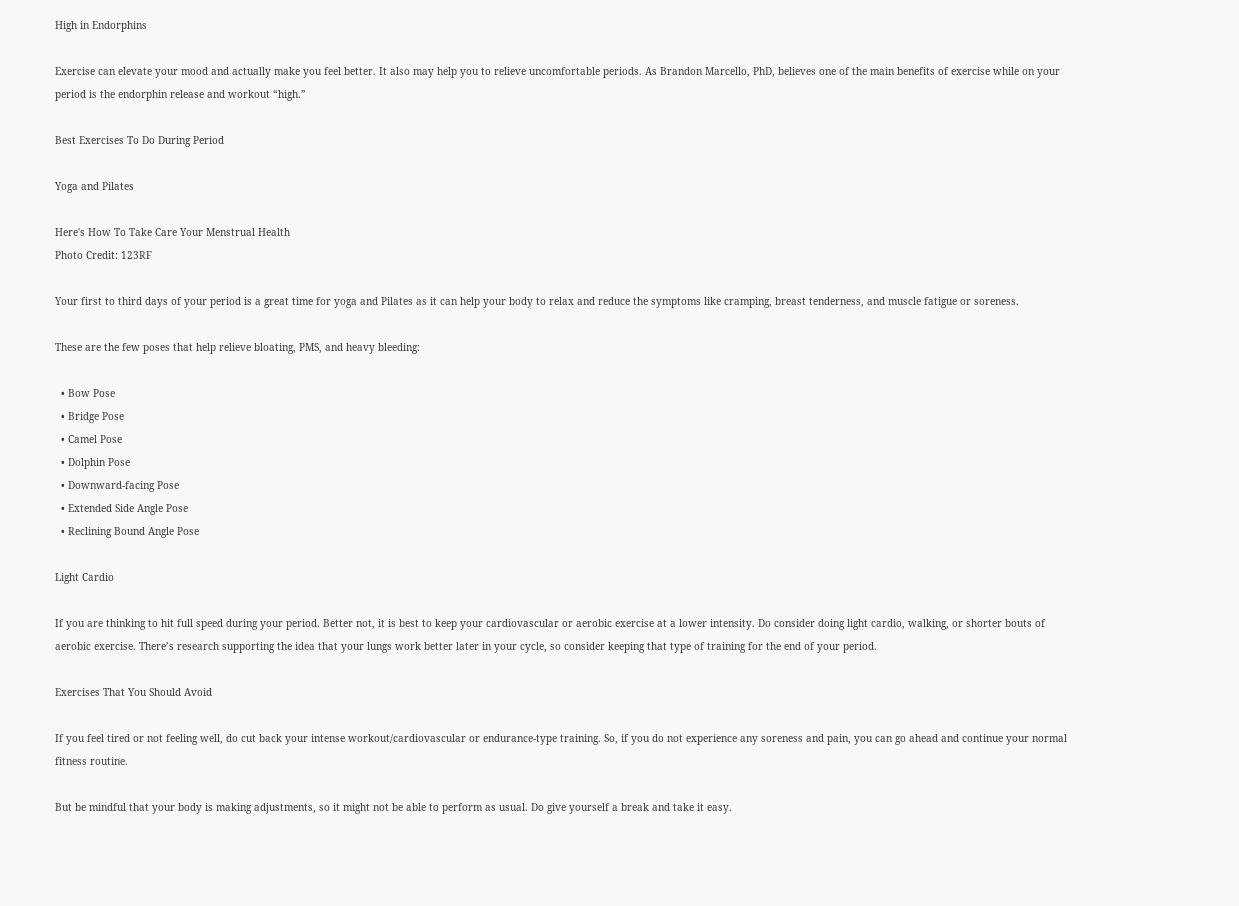High in Endorphins

Exercise can elevate your mood and actually make you feel better. It also may help you to relieve uncomfortable periods. As Brandon Marcello, PhD, believes one of the main benefits of exercise while on your period is the endorphin release and workout “high.”

Best Exercises To Do During Period

Yoga and Pilates

Here's How To Take Care Your Menstrual Health
Photo Credit: 123RF

Your first to third days of your period is a great time for yoga and Pilates as it can help your body to relax and reduce the symptoms like cramping, breast tenderness, and muscle fatigue or soreness.

These are the few poses that help relieve bloating, PMS, and heavy bleeding:

  • Bow Pose
  • Bridge Pose
  • Camel Pose
  • Dolphin Pose
  • Downward-facing Pose
  • Extended Side Angle Pose
  • Reclining Bound Angle Pose

Light Cardio

If you are thinking to hit full speed during your period. Better not, it is best to keep your cardiovascular or aerobic exercise at a lower intensity. Do consider doing light cardio, walking, or shorter bouts of aerobic exercise. There’s research supporting the idea that your lungs work better later in your cycle, so consider keeping that type of training for the end of your period.

Exercises That You Should Avoid

If you feel tired or not feeling well, do cut back your intense workout/cardiovascular or endurance-type training. So, if you do not experience any soreness and pain, you can go ahead and continue your normal fitness routine.

But be mindful that your body is making adjustments, so it might not be able to perform as usual. Do give yourself a break and take it easy.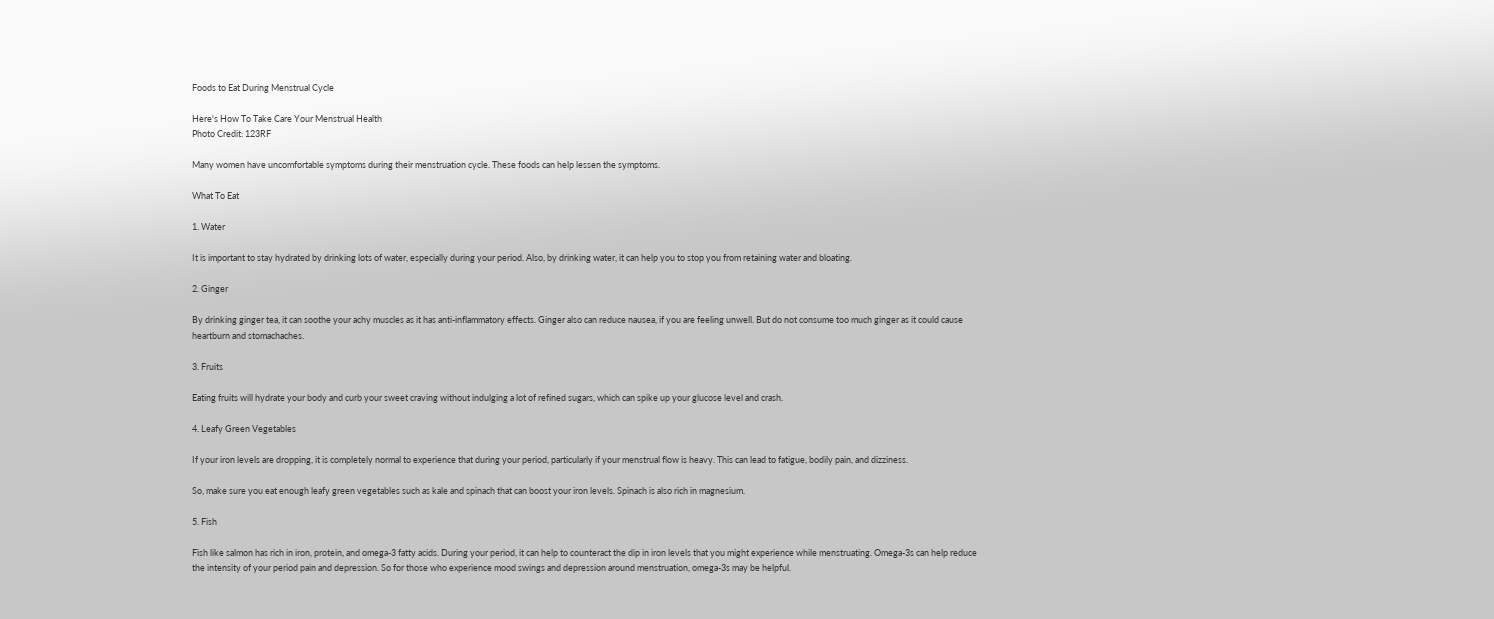Foods to Eat During Menstrual Cycle

Here's How To Take Care Your Menstrual Health
Photo Credit: 123RF

Many women have uncomfortable symptoms during their menstruation cycle. These foods can help lessen the symptoms.

What To Eat

1. Water

It is important to stay hydrated by drinking lots of water, especially during your period. Also, by drinking water, it can help you to stop you from retaining water and bloating.

2. Ginger

By drinking ginger tea, it can soothe your achy muscles as it has anti-inflammatory effects. Ginger also can reduce nausea, if you are feeling unwell. But do not consume too much ginger as it could cause heartburn and stomachaches.

3. Fruits

Eating fruits will hydrate your body and curb your sweet craving without indulging a lot of refined sugars, which can spike up your glucose level and crash.

4. Leafy Green Vegetables

If your iron levels are dropping, it is completely normal to experience that during your period, particularly if your menstrual flow is heavy. This can lead to fatigue, bodily pain, and dizziness.

So, make sure you eat enough leafy green vegetables such as kale and spinach that can boost your iron levels. Spinach is also rich in magnesium.

5. Fish

Fish like salmon has rich in iron, protein, and omega-3 fatty acids. During your period, it can help to counteract the dip in iron levels that you might experience while menstruating. Omega-3s can help reduce the intensity of your period pain and depression. So for those who experience mood swings and depression around menstruation, omega-3s may be helpful.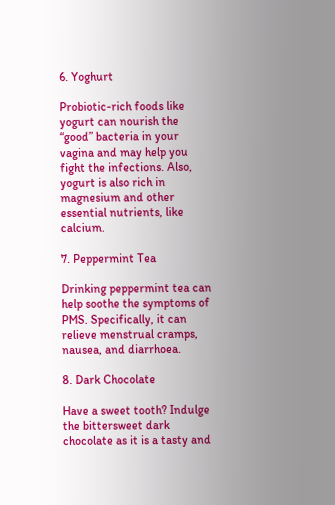6. Yoghurt

Probiotic-rich foods like yogurt can nourish the “good” bacteria in your vagina and may help you fight the infections. Also, yogurt is also rich in magnesium and other essential nutrients, like calcium.

7. Peppermint Tea

Drinking peppermint tea can help soothe the symptoms of PMS. Specifically, it can relieve menstrual cramps, nausea, and diarrhoea.

8. Dark Chocolate

Have a sweet tooth? Indulge the bittersweet dark chocolate as it is a tasty and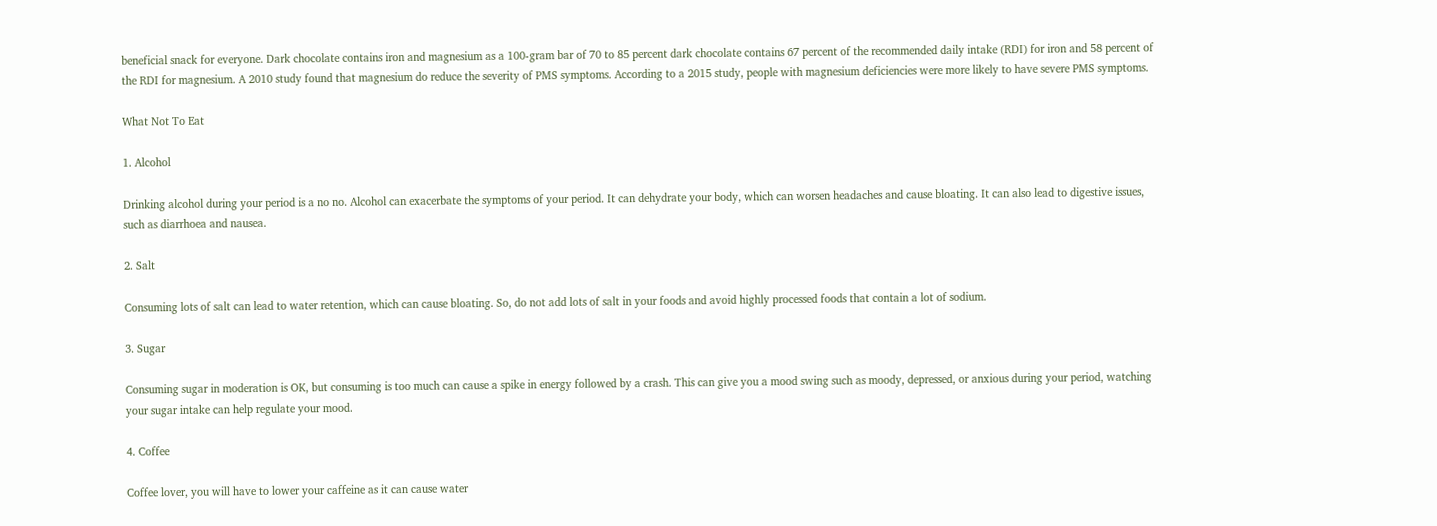beneficial snack for everyone. Dark chocolate contains iron and magnesium as a 100-gram bar of 70 to 85 percent dark chocolate contains 67 percent of the recommended daily intake (RDI) for iron and 58 percent of the RDI for magnesium. A 2010 study found that magnesium do reduce the severity of PMS symptoms. According to a 2015 study, people with magnesium deficiencies were more likely to have severe PMS symptoms.

What Not To Eat

1. Alcohol

Drinking alcohol during your period is a no no. Alcohol can exacerbate the symptoms of your period. It can dehydrate your body, which can worsen headaches and cause bloating. It can also lead to digestive issues, such as diarrhoea and nausea.

2. Salt

Consuming lots of salt can lead to water retention, which can cause bloating. So, do not add lots of salt in your foods and avoid highly processed foods that contain a lot of sodium.

3. Sugar

Consuming sugar in moderation is OK, but consuming is too much can cause a spike in energy followed by a crash. This can give you a mood swing such as moody, depressed, or anxious during your period, watching your sugar intake can help regulate your mood.

4. Coffee

Coffee lover, you will have to lower your caffeine as it can cause water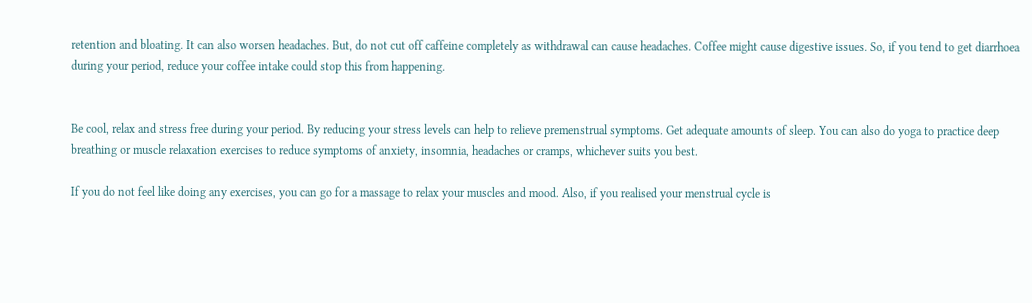retention and bloating. It can also worsen headaches. But, do not cut off caffeine completely as withdrawal can cause headaches. Coffee might cause digestive issues. So, if you tend to get diarrhoea during your period, reduce your coffee intake could stop this from happening.


Be cool, relax and stress free during your period. By reducing your stress levels can help to relieve premenstrual symptoms. Get adequate amounts of sleep. You can also do yoga to practice deep breathing or muscle relaxation exercises to reduce symptoms of anxiety, insomnia, headaches or cramps, whichever suits you best.

If you do not feel like doing any exercises, you can go for a massage to relax your muscles and mood. Also, if you realised your menstrual cycle is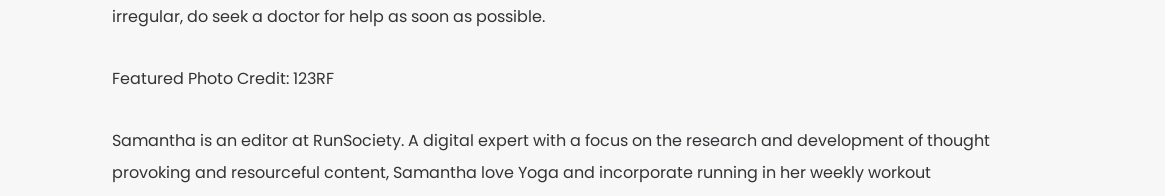irregular, do seek a doctor for help as soon as possible.

Featured Photo Credit: 123RF

Samantha is an editor at RunSociety. A digital expert with a focus on the research and development of thought provoking and resourceful content, Samantha love Yoga and incorporate running in her weekly workout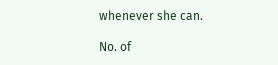whenever she can.

No. of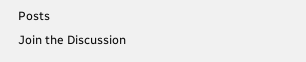Posts
Join the Discussion